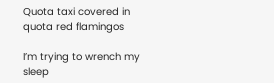Quota taxi covered in quota red flamingos

I’m trying to wrench my sleep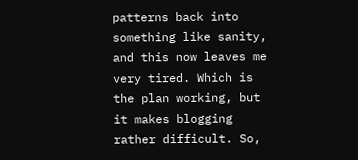patterns back into something like sanity, and this now leaves me very tired. Which is the plan working, but it makes blogging rather difficult. So,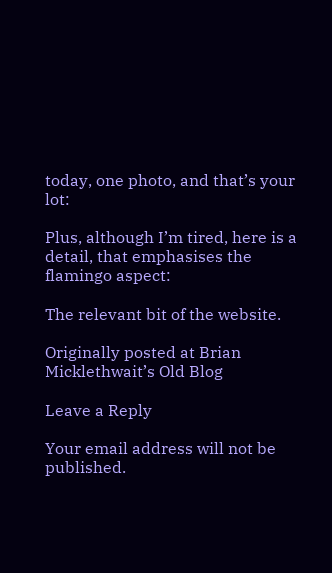today, one photo, and that’s your lot:

Plus, although I’m tired, here is a detail, that emphasises the flamingo aspect:

The relevant bit of the website.

Originally posted at Brian Micklethwait’s Old Blog

Leave a Reply

Your email address will not be published.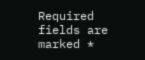Required fields are marked *